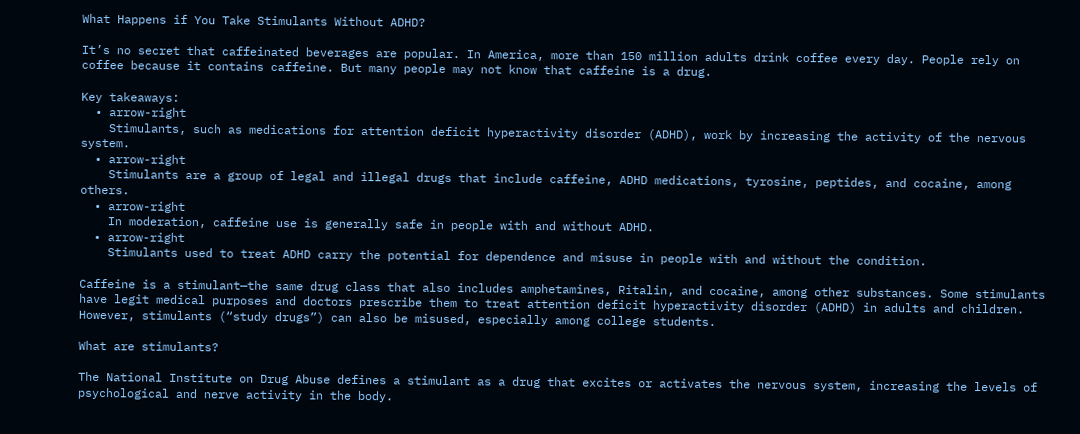What Happens if You Take Stimulants Without ADHD?

It’s no secret that caffeinated beverages are popular. In America, more than 150 million adults drink coffee every day. People rely on coffee because it contains caffeine. But many people may not know that caffeine is a drug.

Key takeaways:
  • arrow-right
    Stimulants, such as medications for attention deficit hyperactivity disorder (ADHD), work by increasing the activity of the nervous system.
  • arrow-right
    Stimulants are a group of legal and illegal drugs that include caffeine, ADHD medications, tyrosine, peptides, and cocaine, among others.
  • arrow-right
    In moderation, caffeine use is generally safe in people with and without ADHD.
  • arrow-right
    Stimulants used to treat ADHD carry the potential for dependence and misuse in people with and without the condition.

Caffeine is a stimulant—the same drug class that also includes amphetamines, Ritalin, and cocaine, among other substances. Some stimulants have legit medical purposes and doctors prescribe them to treat attention deficit hyperactivity disorder (ADHD) in adults and children. However, stimulants (“study drugs”) can also be misused, especially among college students.

What are stimulants?

The National Institute on Drug Abuse defines a stimulant as a drug that excites or activates the nervous system, increasing the levels of psychological and nerve activity in the body.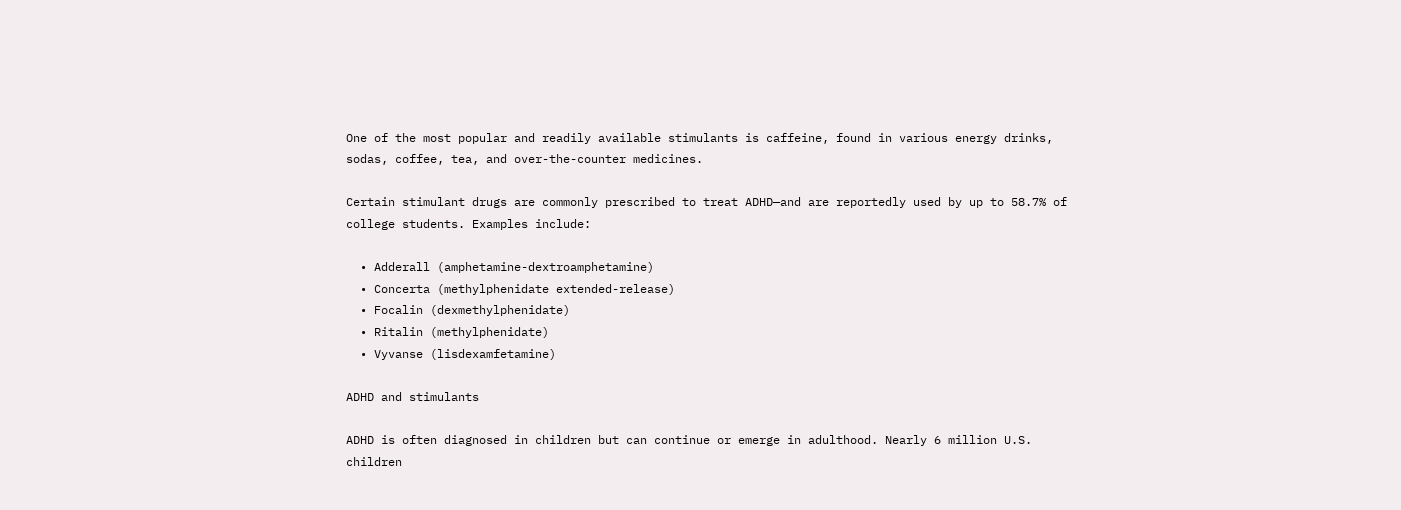One of the most popular and readily available stimulants is caffeine, found in various energy drinks, sodas, coffee, tea, and over-the-counter medicines.

Certain stimulant drugs are commonly prescribed to treat ADHD—and are reportedly used by up to 58.7% of college students. Examples include:

  • Adderall (amphetamine-dextroamphetamine)
  • Concerta (methylphenidate extended-release)
  • Focalin (dexmethylphenidate)
  • Ritalin (methylphenidate)
  • Vyvanse (lisdexamfetamine)

ADHD and stimulants

ADHD is often diagnosed in children but can continue or emerge in adulthood. Nearly 6 million U.S. children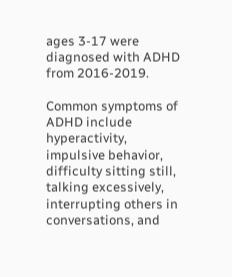ages 3-17 were diagnosed with ADHD from 2016-2019.

Common symptoms of ADHD include hyperactivity, impulsive behavior, difficulty sitting still, talking excessively, interrupting others in conversations, and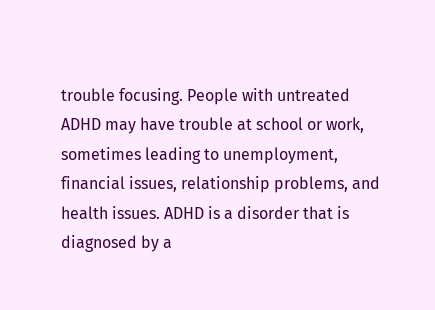trouble focusing. People with untreated ADHD may have trouble at school or work, sometimes leading to unemployment, financial issues, relationship problems, and health issues. ADHD is a disorder that is diagnosed by a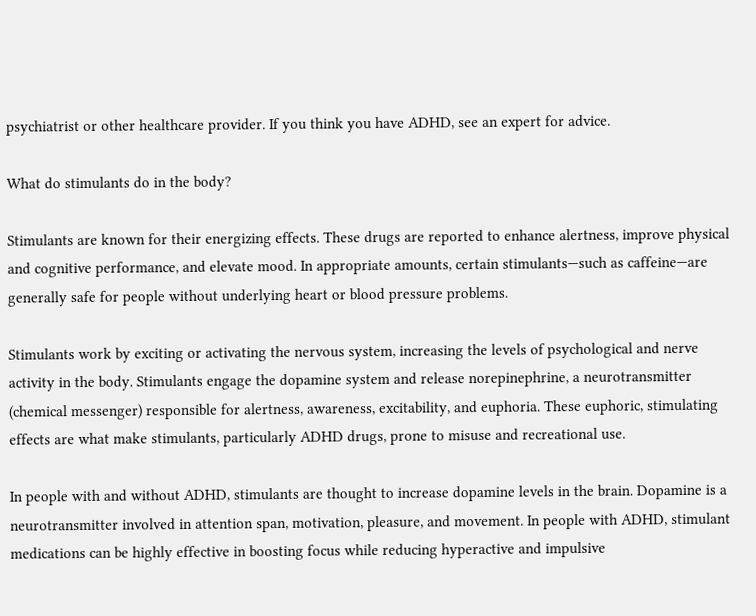psychiatrist or other healthcare provider. If you think you have ADHD, see an expert for advice.

What do stimulants do in the body?

Stimulants are known for their energizing effects. These drugs are reported to enhance alertness, improve physical and cognitive performance, and elevate mood. In appropriate amounts, certain stimulants—such as caffeine—are generally safe for people without underlying heart or blood pressure problems.

Stimulants work by exciting or activating the nervous system, increasing the levels of psychological and nerve activity in the body. Stimulants engage the dopamine system and release norepinephrine, a neurotransmitter (chemical messenger) responsible for alertness, awareness, excitability, and euphoria. These euphoric, stimulating effects are what make stimulants, particularly ADHD drugs, prone to misuse and recreational use.

In people with and without ADHD, stimulants are thought to increase dopamine levels in the brain. Dopamine is a neurotransmitter involved in attention span, motivation, pleasure, and movement. In people with ADHD, stimulant medications can be highly effective in boosting focus while reducing hyperactive and impulsive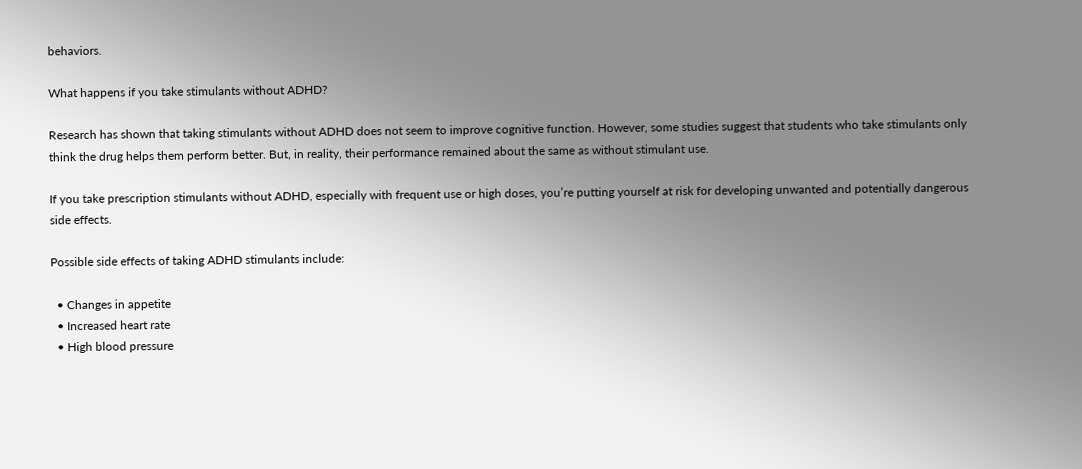behaviors.

What happens if you take stimulants without ADHD?

Research has shown that taking stimulants without ADHD does not seem to improve cognitive function. However, some studies suggest that students who take stimulants only think the drug helps them perform better. But, in reality, their performance remained about the same as without stimulant use.

If you take prescription stimulants without ADHD, especially with frequent use or high doses, you’re putting yourself at risk for developing unwanted and potentially dangerous side effects.

Possible side effects of taking ADHD stimulants include:

  • Changes in appetite
  • Increased heart rate
  • High blood pressure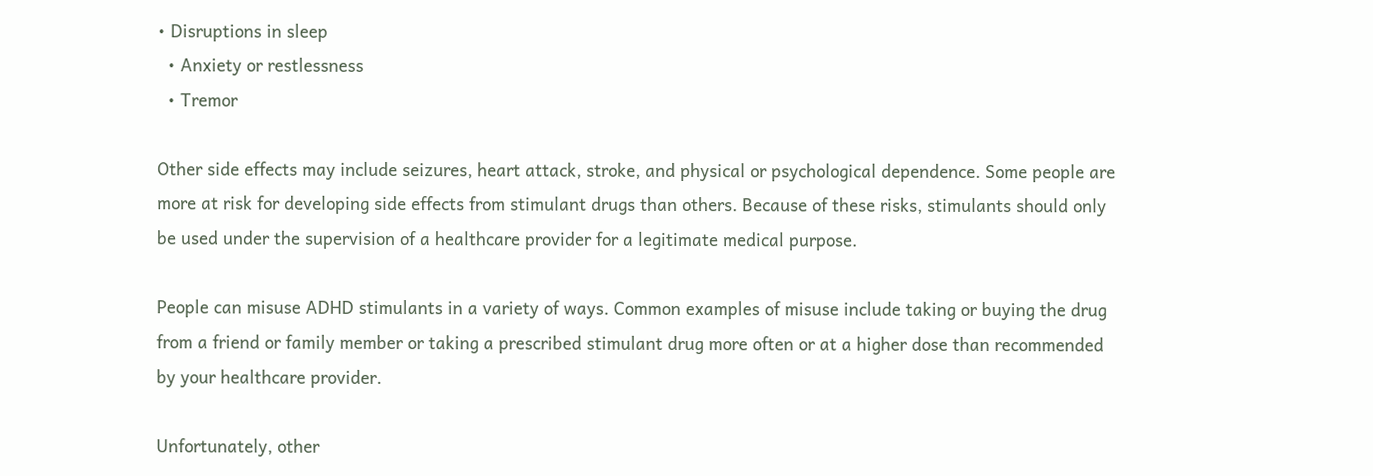• Disruptions in sleep
  • Anxiety or restlessness
  • Tremor

Other side effects may include seizures, heart attack, stroke, and physical or psychological dependence. Some people are more at risk for developing side effects from stimulant drugs than others. Because of these risks, stimulants should only be used under the supervision of a healthcare provider for a legitimate medical purpose.

People can misuse ADHD stimulants in a variety of ways. Common examples of misuse include taking or buying the drug from a friend or family member or taking a prescribed stimulant drug more often or at a higher dose than recommended by your healthcare provider.

Unfortunately, other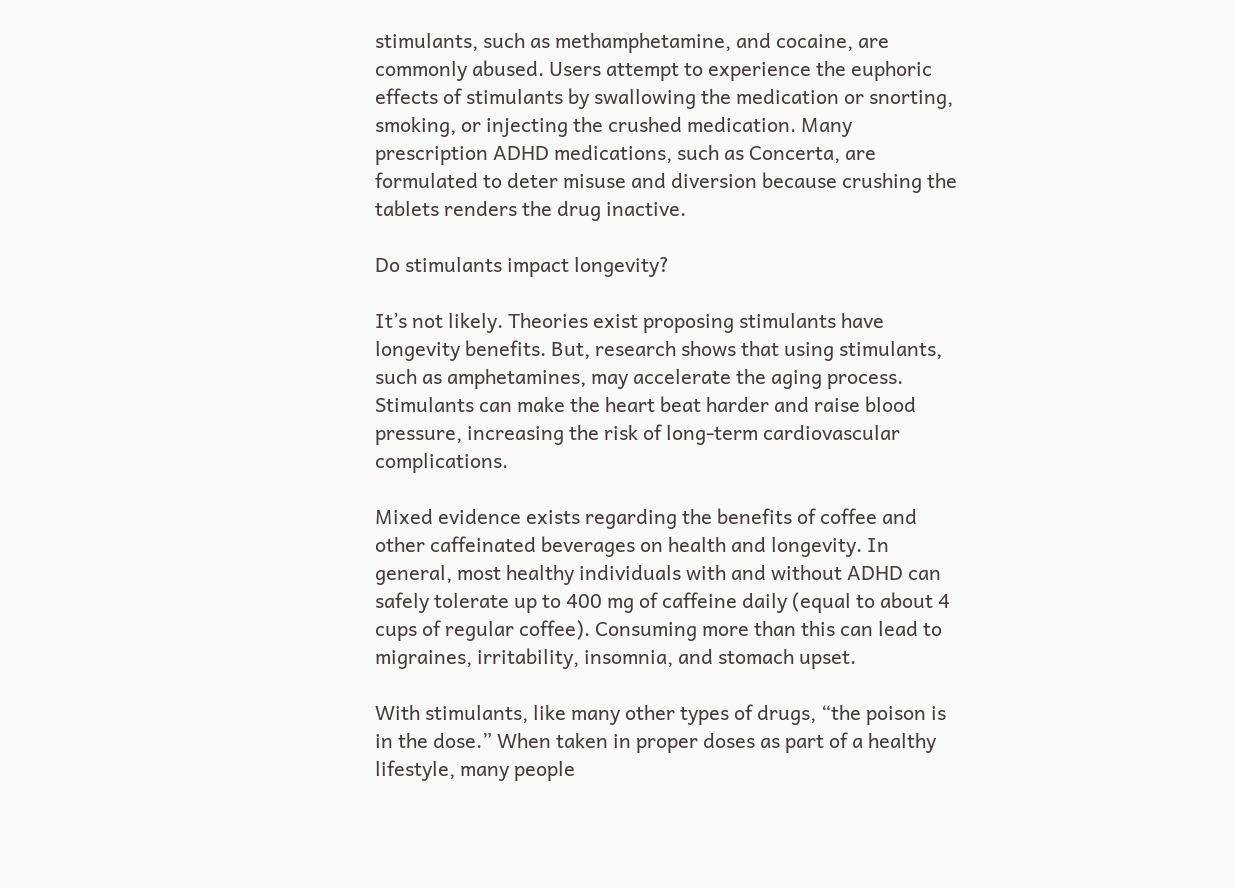stimulants, such as methamphetamine, and cocaine, are commonly abused. Users attempt to experience the euphoric effects of stimulants by swallowing the medication or snorting, smoking, or injecting the crushed medication. Many prescription ADHD medications, such as Concerta, are formulated to deter misuse and diversion because crushing the tablets renders the drug inactive.

Do stimulants impact longevity?

It’s not likely. Theories exist proposing stimulants have longevity benefits. But, research shows that using stimulants, such as amphetamines, may accelerate the aging process. Stimulants can make the heart beat harder and raise blood pressure, increasing the risk of long-term cardiovascular complications.

Mixed evidence exists regarding the benefits of coffee and other caffeinated beverages on health and longevity. In general, most healthy individuals with and without ADHD can safely tolerate up to 400 mg of caffeine daily (equal to about 4 cups of regular coffee). Consuming more than this can lead to migraines, irritability, insomnia, and stomach upset.

With stimulants, like many other types of drugs, “the poison is in the dose.” When taken in proper doses as part of a healthy lifestyle, many people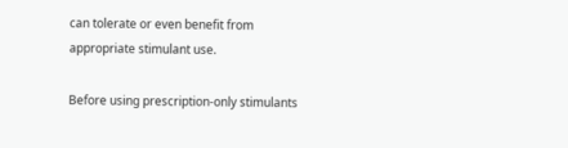can tolerate or even benefit from appropriate stimulant use.

Before using prescription-only stimulants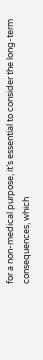for a non-medical purpose, it’s essential to consider the long-term consequences, which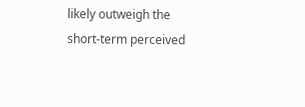likely outweigh the short-term perceived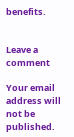benefits.


Leave a comment

Your email address will not be published.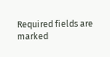Required fields are marked